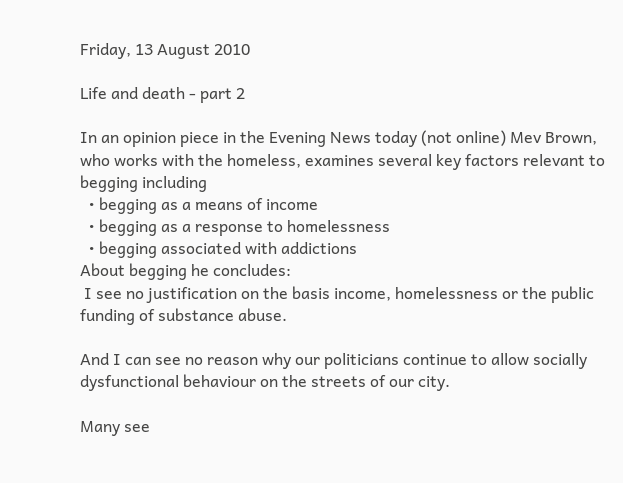Friday, 13 August 2010

Life and death - part 2

In an opinion piece in the Evening News today (not online) Mev Brown, who works with the homeless, examines several key factors relevant to begging including
  • begging as a means of income
  • begging as a response to homelessness
  • begging associated with addictions
About begging he concludes:
 I see no justification on the basis income, homelessness or the public funding of substance abuse.

And I can see no reason why our politicians continue to allow socially dysfunctional behaviour on the streets of our city.

Many see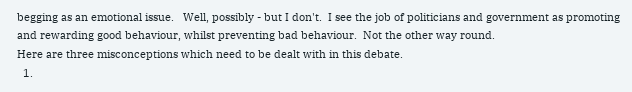begging as an emotional issue.   Well, possibly - but I don't.  I see the job of politicians and government as promoting and rewarding good behaviour, whilst preventing bad behaviour.  Not the other way round.
Here are three misconceptions which need to be dealt with in this debate.
  1.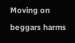Moving on beggars harms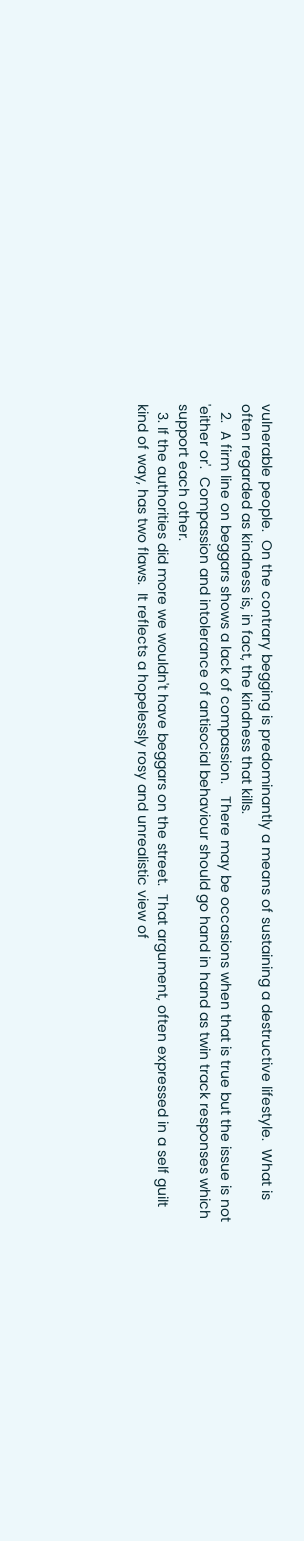vulnerable people.  On the contrary begging is predominantly a means of sustaining a destructive lifestyle.  What is often regarded as kindness is, in fact, the kindness that kills.
  2.  A firm line on beggars shows a lack of compassion.   There may be occasions when that is true but the issue is not 'either or'.  Compassion and intolerance of antisocial behaviour should go hand in hand as twin track responses which support each other.
  3. If the authorities did more we wouldn't have beggars on the street.  That argument, often expressed in a self guilt kind of way, has two flaws.  It reflects a hopelessly rosy and unrealistic view of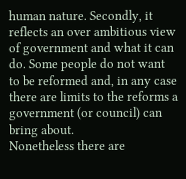human nature. Secondly, it reflects an over ambitious view of government and what it can do. Some people do not want to be reformed and, in any case there are limits to the reforms a government (or council) can bring about.
Nonetheless there are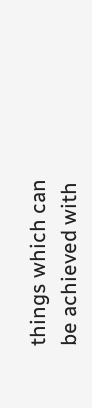things which can be achieved with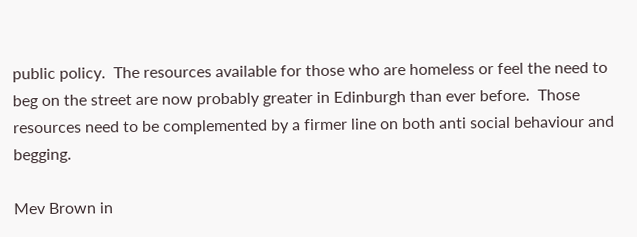public policy.  The resources available for those who are homeless or feel the need to beg on the street are now probably greater in Edinburgh than ever before.  Those resources need to be complemented by a firmer line on both anti social behaviour and begging.

Mev Brown in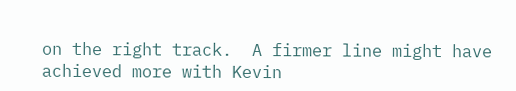on the right track.  A firmer line might have achieved more with Kevin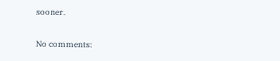sooner.

No comments: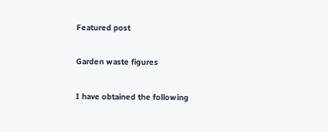Featured post

Garden waste figures

I have obtained the following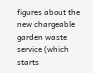figures about the new chargeable garden waste service (which starts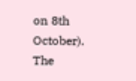on 8th October). The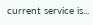current service is...